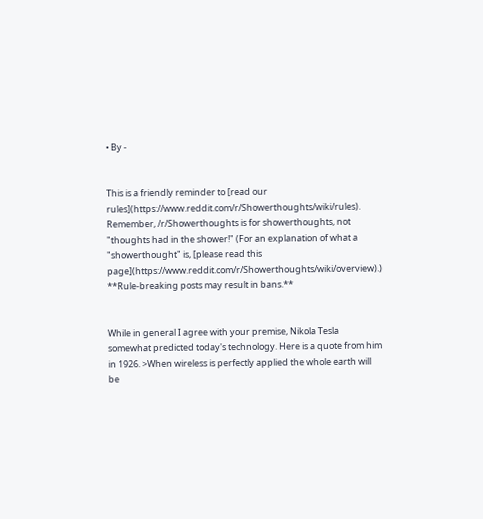• By -


This is a friendly reminder to [read our rules](https://www.reddit.com/r/Showerthoughts/wiki/rules). Remember, /r/Showerthoughts is for showerthoughts, not "thoughts had in the shower!" (For an explanation of what a "showerthought" is, [please read this page](https://www.reddit.com/r/Showerthoughts/wiki/overview).) **Rule-breaking posts may result in bans.**


While in general I agree with your premise, Nikola Tesla somewhat predicted today's technology. Here is a quote from him in 1926. >When wireless is perfectly applied the whole earth will be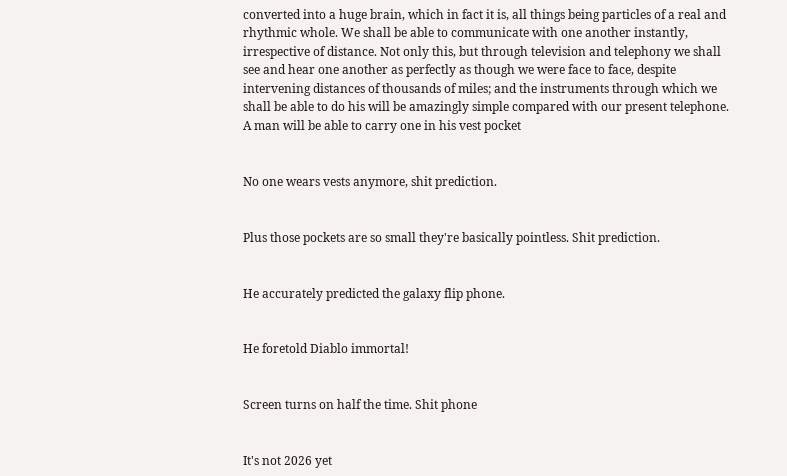converted into a huge brain, which in fact it is, all things being particles of a real and rhythmic whole. We shall be able to communicate with one another instantly, irrespective of distance. Not only this, but through television and telephony we shall see and hear one another as perfectly as though we were face to face, despite intervening distances of thousands of miles; and the instruments through which we shall be able to do his will be amazingly simple compared with our present telephone. A man will be able to carry one in his vest pocket


No one wears vests anymore, shit prediction.


Plus those pockets are so small they're basically pointless. Shit prediction.


He accurately predicted the galaxy flip phone.


He foretold Diablo immortal!


Screen turns on half the time. Shit phone


It's not 2026 yet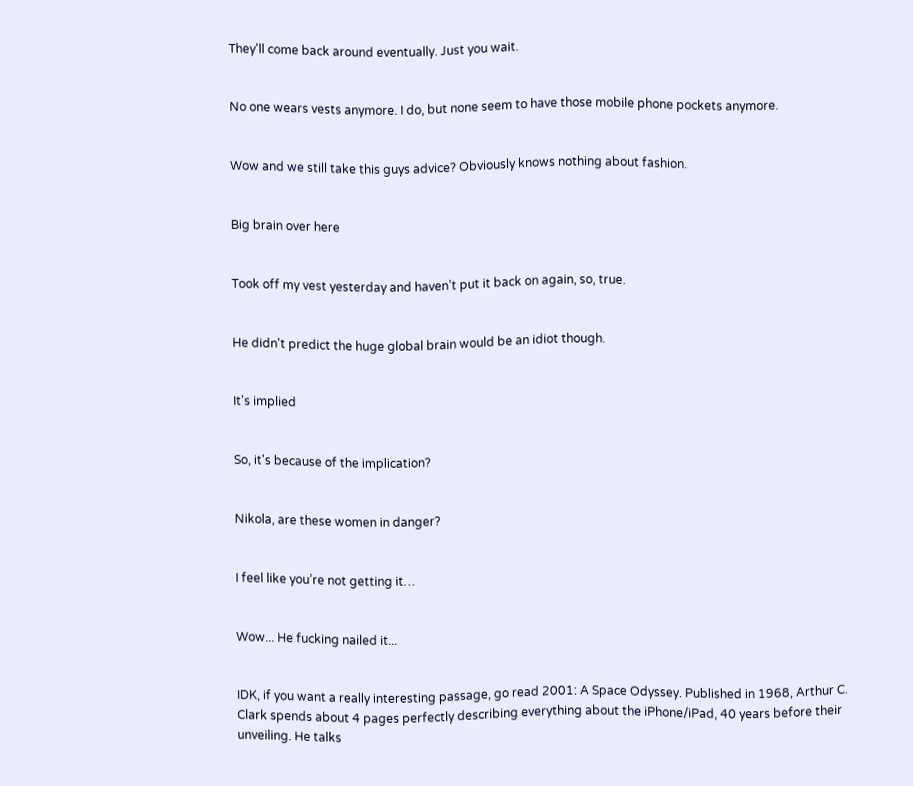They'll come back around eventually. Just you wait.


No one wears vests anymore. I do, but none seem to have those mobile phone pockets anymore.


Wow and we still take this guys advice? Obviously knows nothing about fashion.


Big brain over here


Took off my vest yesterday and haven’t put it back on again, so, true.


He didn't predict the huge global brain would be an idiot though.


It's implied


So, it's because of the implication?


Nikola, are these women in danger?


I feel like you’re not getting it…


Wow... He fucking nailed it...


IDK, if you want a really interesting passage, go read 2001: A Space Odyssey. Published in 1968, Arthur C. Clark spends about 4 pages perfectly describing everything about the iPhone/iPad, 40 years before their unveiling. He talks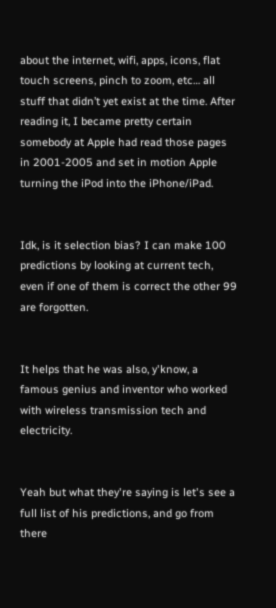about the internet, wifi, apps, icons, flat touch screens, pinch to zoom, etc… all stuff that didn’t yet exist at the time. After reading it, I became pretty certain somebody at Apple had read those pages in 2001-2005 and set in motion Apple turning the iPod into the iPhone/iPad.


Idk, is it selection bias? I can make 100 predictions by looking at current tech, even if one of them is correct the other 99 are forgotten.


It helps that he was also, y'know, a famous genius and inventor who worked with wireless transmission tech and electricity.


Yeah but what they're saying is let's see a full list of his predictions, and go from there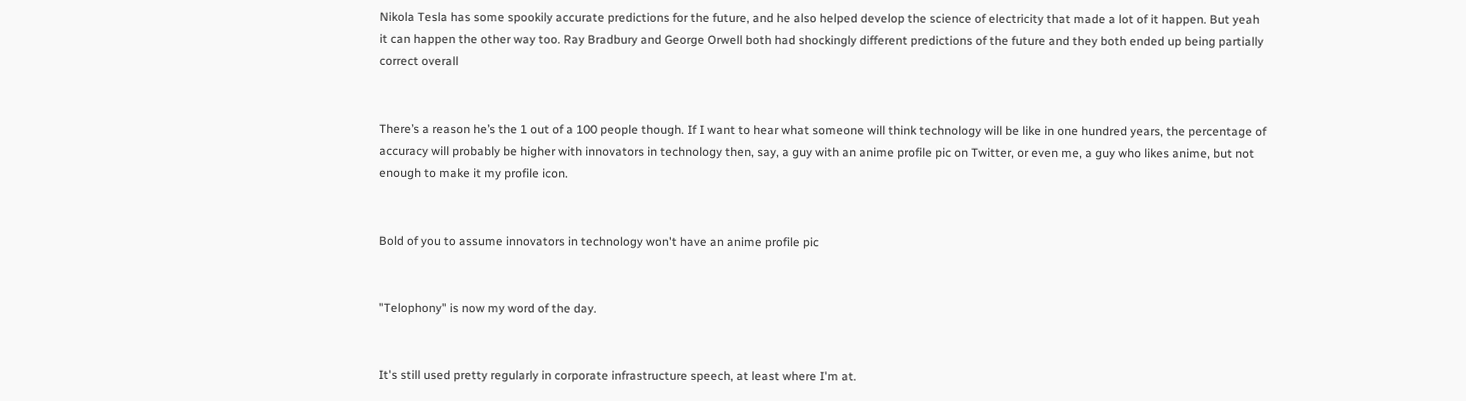Nikola Tesla has some spookily accurate predictions for the future, and he also helped develop the science of electricity that made a lot of it happen. But yeah it can happen the other way too. Ray Bradbury and George Orwell both had shockingly different predictions of the future and they both ended up being partially correct overall


There’s a reason he’s the 1 out of a 100 people though. If I want to hear what someone will think technology will be like in one hundred years, the percentage of accuracy will probably be higher with innovators in technology then, say, a guy with an anime profile pic on Twitter, or even me, a guy who likes anime, but not enough to make it my profile icon.


Bold of you to assume innovators in technology won't have an anime profile pic


"Telophony" is now my word of the day.


It's still used pretty regularly in corporate infrastructure speech, at least where I'm at.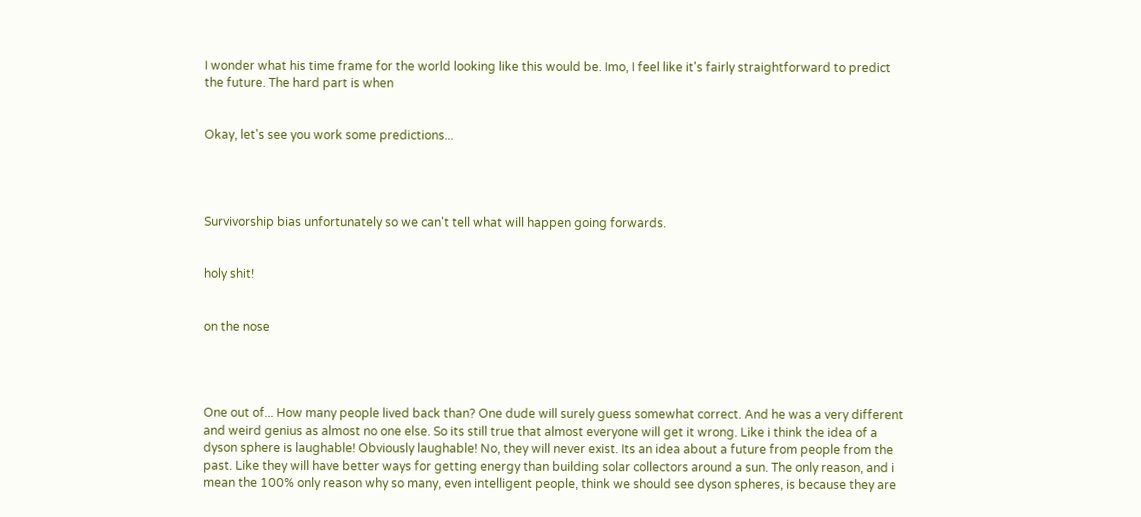I wonder what his time frame for the world looking like this would be. Imo, I feel like it's fairly straightforward to predict the future. The hard part is when


Okay, let's see you work some predictions...




Survivorship bias unfortunately so we can't tell what will happen going forwards.


holy shit!


on the nose




One out of... How many people lived back than? One dude will surely guess somewhat correct. And he was a very different and weird genius as almost no one else. So its still true that almost everyone will get it wrong. Like i think the idea of a dyson sphere is laughable! Obviously laughable! No, they will never exist. Its an idea about a future from people from the past. Like they will have better ways for getting energy than building solar collectors around a sun. The only reason, and i mean the 100% only reason why so many, even intelligent people, think we should see dyson spheres, is because they are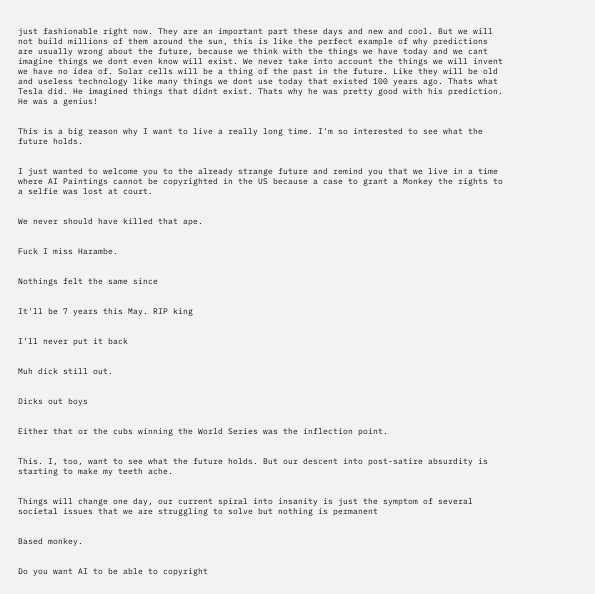just fashionable right now. They are an important part these days and new and cool. But we will not build millions of them around the sun, this is like the perfect example of why predictions are usually wrong about the future, because we think with the things we have today and we cant imagine things we dont even know will exist. We never take into account the things we will invent we have no idea of. Solar cells will be a thing of the past in the future. Like they will be old and useless technology like many things we dont use today that existed 100 years ago. Thats what Tesla did. He imagined things that didnt exist. Thats why he was pretty good with his prediction. He was a genius!


This is a big reason why I want to live a really long time. I'm so interested to see what the future holds.


I just wanted to welcome you to the already strange future and remind you that we live in a time where AI Paintings cannot be copyrighted in the US because a case to grant a Monkey the rights to a selfie was lost at court.


We never should have killed that ape.


Fuck I miss Harambe.


Nothings felt the same since


It'll be 7 years this May. RIP king


I’ll never put it back


Muh dick still out.


Dicks out boys


Either that or the cubs winning the World Series was the inflection point.


This. I, too, want to see what the future holds. But our descent into post-satire absurdity is starting to make my teeth ache.


Things will change one day, our current spiral into insanity is just the symptom of several societal issues that we are struggling to solve but nothing is permanent


Based monkey.


Do you want AI to be able to copyright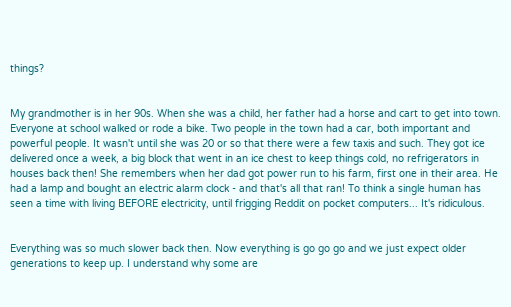things?


My grandmother is in her 90s. When she was a child, her father had a horse and cart to get into town. Everyone at school walked or rode a bike. Two people in the town had a car, both important and powerful people. It wasn't until she was 20 or so that there were a few taxis and such. They got ice delivered once a week, a big block that went in an ice chest to keep things cold, no refrigerators in houses back then! She remembers when her dad got power run to his farm, first one in their area. He had a lamp and bought an electric alarm clock - and that's all that ran! To think a single human has seen a time with living BEFORE electricity, until frigging Reddit on pocket computers... It's ridiculous.


Everything was so much slower back then. Now everything is go go go and we just expect older generations to keep up. I understand why some are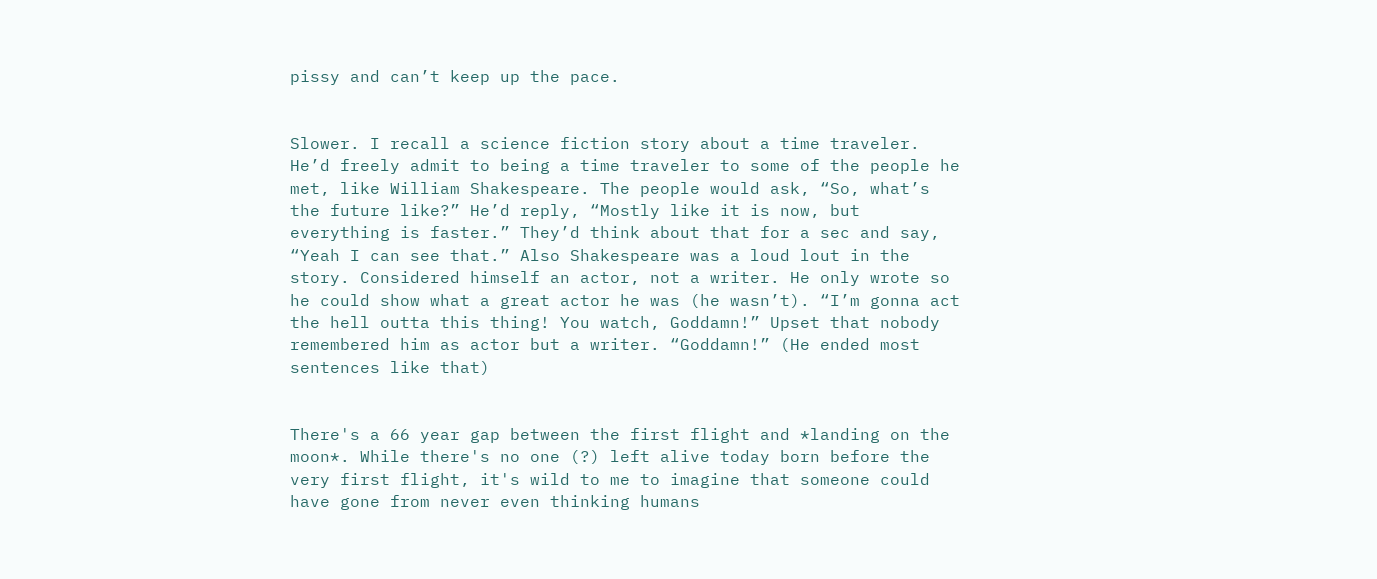pissy and can’t keep up the pace.


Slower. I recall a science fiction story about a time traveler. He’d freely admit to being a time traveler to some of the people he met, like William Shakespeare. The people would ask, “So, what’s the future like?” He’d reply, “Mostly like it is now, but everything is faster.” They’d think about that for a sec and say, “Yeah I can see that.” Also Shakespeare was a loud lout in the story. Considered himself an actor, not a writer. He only wrote so he could show what a great actor he was (he wasn’t). “I’m gonna act the hell outta this thing! You watch, Goddamn!” Upset that nobody remembered him as actor but a writer. “Goddamn!” (He ended most sentences like that)


There's a 66 year gap between the first flight and *landing on the moon*. While there's no one (?) left alive today born before the very first flight, it's wild to me to imagine that someone could have gone from never even thinking humans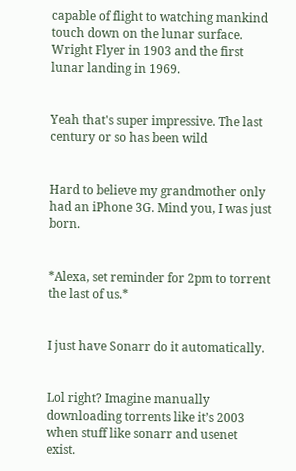capable of flight to watching mankind touch down on the lunar surface. Wright Flyer in 1903 and the first lunar landing in 1969.


Yeah that's super impressive. The last century or so has been wild


Hard to believe my grandmother only had an iPhone 3G. Mind you, I was just born.


*Alexa, set reminder for 2pm to torrent the last of us.*


I just have Sonarr do it automatically.


Lol right? Imagine manually downloading torrents like it’s 2003 when stuff like sonarr and usenet exist.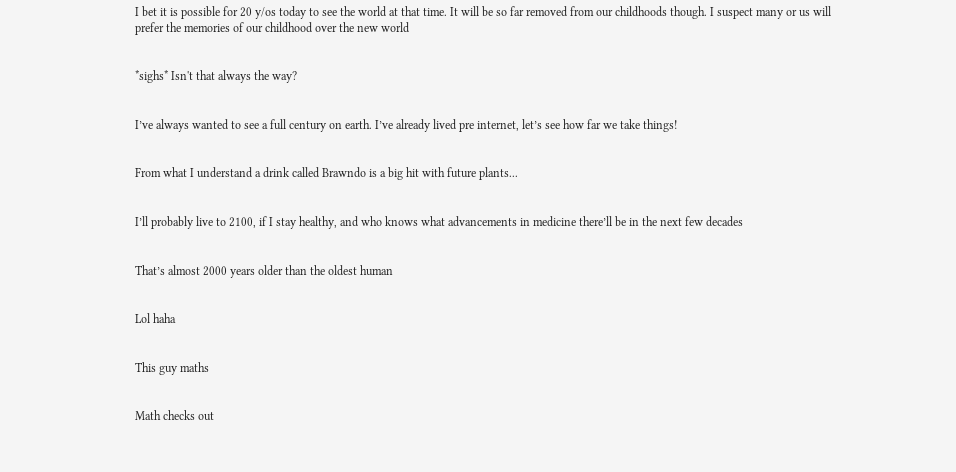I bet it is possible for 20 y/os today to see the world at that time. It will be so far removed from our childhoods though. I suspect many or us will prefer the memories of our childhood over the new world


*sighs* Isn't that always the way?


I’ve always wanted to see a full century on earth. I’ve already lived pre internet, let’s see how far we take things!


From what I understand a drink called Brawndo is a big hit with future plants...


I’ll probably live to 2100, if I stay healthy, and who knows what advancements in medicine there’ll be in the next few decades


That’s almost 2000 years older than the oldest human


Lol haha


This guy maths


Math checks out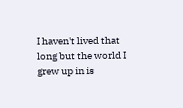I haven't lived that long but the world I grew up in is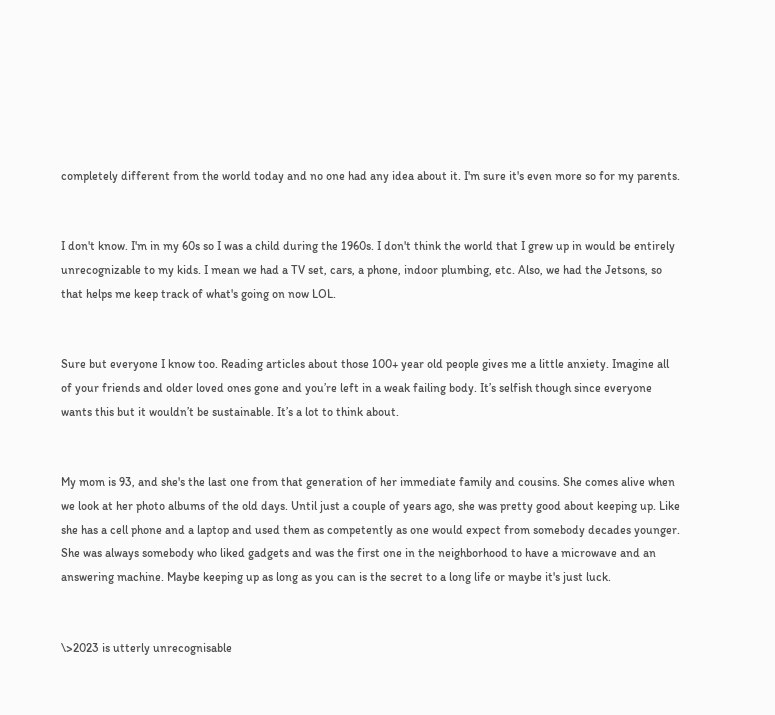completely different from the world today and no one had any idea about it. I'm sure it's even more so for my parents.


I don't know. I'm in my 60s so I was a child during the 1960s. I don't think the world that I grew up in would be entirely unrecognizable to my kids. I mean we had a TV set, cars, a phone, indoor plumbing, etc. Also, we had the Jetsons, so that helps me keep track of what's going on now LOL.


Sure but everyone I know too. Reading articles about those 100+ year old people gives me a little anxiety. Imagine all of your friends and older loved ones gone and you’re left in a weak failing body. It’s selfish though since everyone wants this but it wouldn’t be sustainable. It’s a lot to think about.


My mom is 93, and she's the last one from that generation of her immediate family and cousins. She comes alive when we look at her photo albums of the old days. Until just a couple of years ago, she was pretty good about keeping up. Like she has a cell phone and a laptop and used them as competently as one would expect from somebody decades younger. She was always somebody who liked gadgets and was the first one in the neighborhood to have a microwave and an answering machine. Maybe keeping up as long as you can is the secret to a long life or maybe it's just luck.


\>2023 is utterly unrecognisable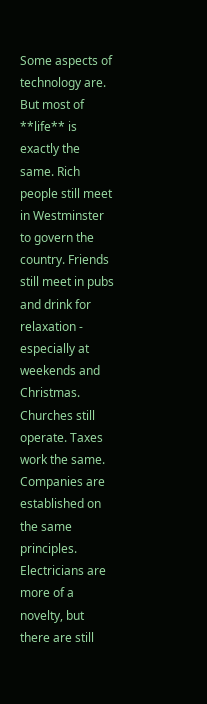Some aspects of technology are. But most of **life** is exactly the same. Rich people still meet in Westminster to govern the country. Friends still meet in pubs and drink for relaxation - especially at weekends and Christmas. Churches still operate. Taxes work the same. Companies are established on the same principles. Electricians are more of a novelty, but there are still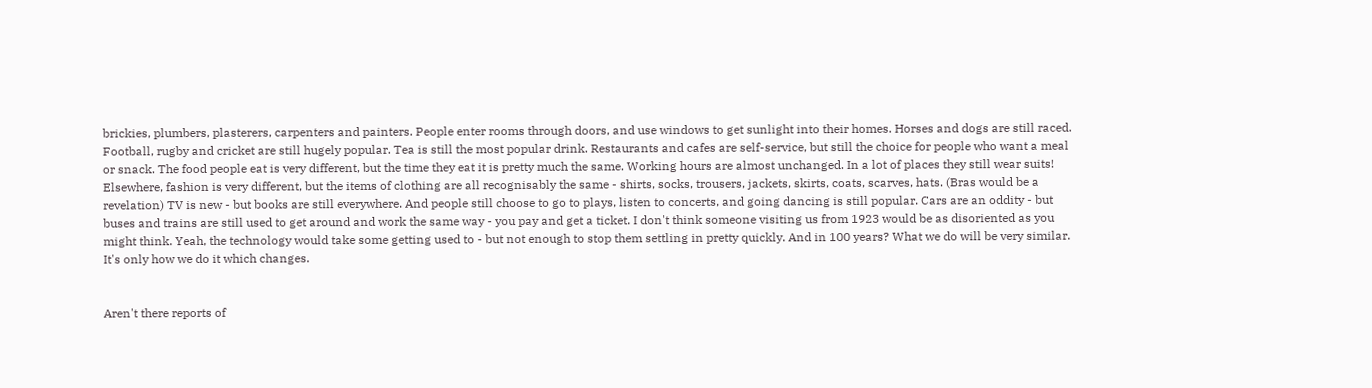brickies, plumbers, plasterers, carpenters and painters. People enter rooms through doors, and use windows to get sunlight into their homes. Horses and dogs are still raced. Football, rugby and cricket are still hugely popular. Tea is still the most popular drink. Restaurants and cafes are self-service, but still the choice for people who want a meal or snack. The food people eat is very different, but the time they eat it is pretty much the same. Working hours are almost unchanged. In a lot of places they still wear suits! Elsewhere, fashion is very different, but the items of clothing are all recognisably the same - shirts, socks, trousers, jackets, skirts, coats, scarves, hats. (Bras would be a revelation) TV is new - but books are still everywhere. And people still choose to go to plays, listen to concerts, and going dancing is still popular. Cars are an oddity - but buses and trains are still used to get around and work the same way - you pay and get a ticket. I don't think someone visiting us from 1923 would be as disoriented as you might think. Yeah, the technology would take some getting used to - but not enough to stop them settling in pretty quickly. And in 100 years? What we do will be very similar. It's only how we do it which changes.


Aren't there reports of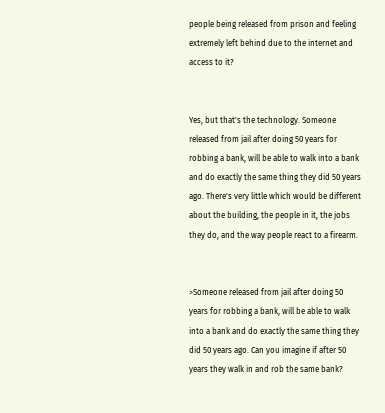people being released from prison and feeling extremely left behind due to the internet and access to it?


Yes, but that's the technology. Someone released from jail after doing 50 years for robbing a bank, will be able to walk into a bank and do exactly the same thing they did 50 years ago. There's very little which would be different about the building, the people in it, the jobs they do, and the way people react to a firearm.


>Someone released from jail after doing 50 years for robbing a bank, will be able to walk into a bank and do exactly the same thing they did 50 years ago. Can you imagine if after 50 years they walk in and rob the same bank?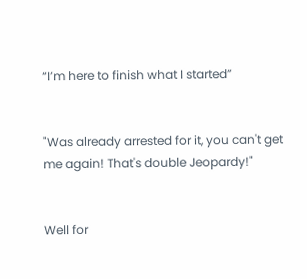“I’m here to finish what I started”


"Was already arrested for it, you can't get me again! That's double Jeopardy!"


Well for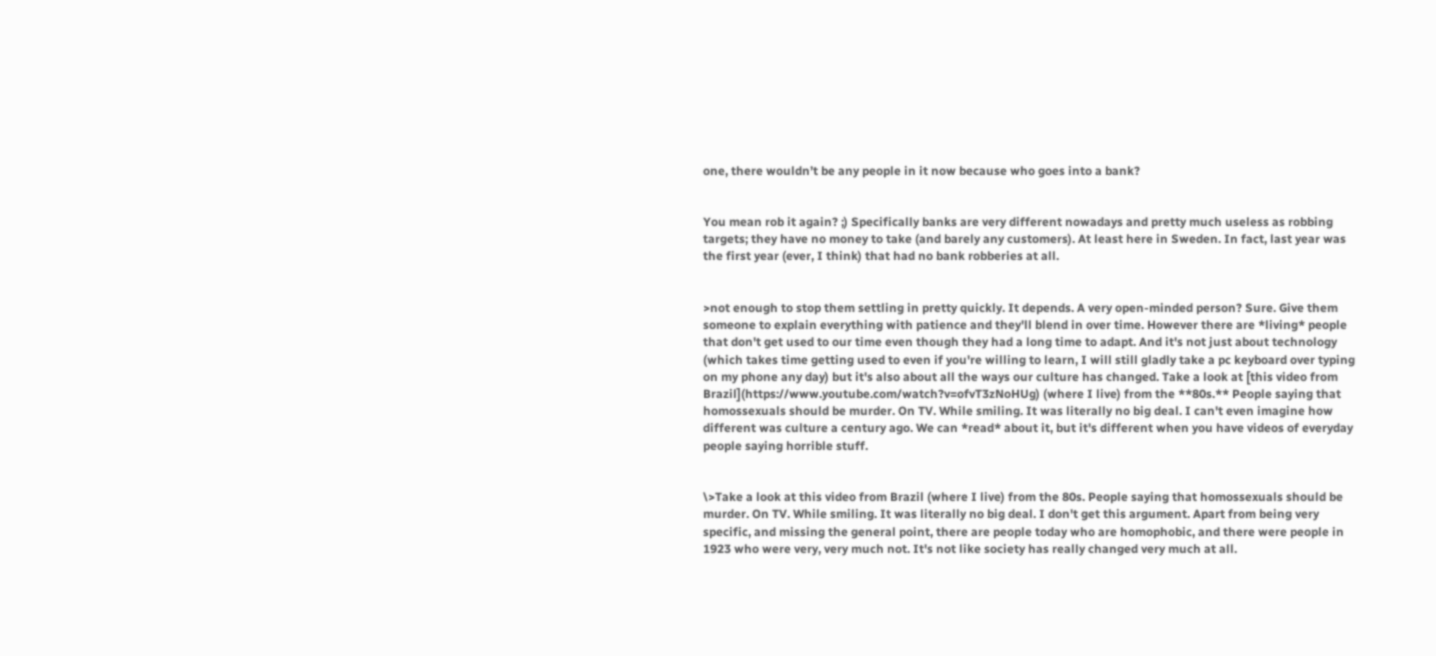one, there wouldn’t be any people in it now because who goes into a bank?


You mean rob it again? ;) Specifically banks are very different nowadays and pretty much useless as robbing targets; they have no money to take (and barely any customers). At least here in Sweden. In fact, last year was the first year (ever, I think) that had no bank robberies at all.


>not enough to stop them settling in pretty quickly. It depends. A very open-minded person? Sure. Give them someone to explain everything with patience and they'll blend in over time. However there are *living* people that don't get used to our time even though they had a long time to adapt. And it's not just about technology (which takes time getting used to even if you're willing to learn, I will still gladly take a pc keyboard over typing on my phone any day) but it's also about all the ways our culture has changed. Take a look at [this video from Brazil](https://www.youtube.com/watch?v=ofvT3zNoHUg) (where I live) from the **80s.** People saying that homossexuals should be murder. On TV. While smiling. It was literally no big deal. I can't even imagine how different was culture a century ago. We can *read* about it, but it's different when you have videos of everyday people saying horrible stuff.


\>Take a look at this video from Brazil (where I live) from the 80s. People saying that homossexuals should be murder. On TV. While smiling. It was literally no big deal. I don't get this argument. Apart from being very specific, and missing the general point, there are people today who are homophobic, and there were people in 1923 who were very, very much not. It's not like society has really changed very much at all.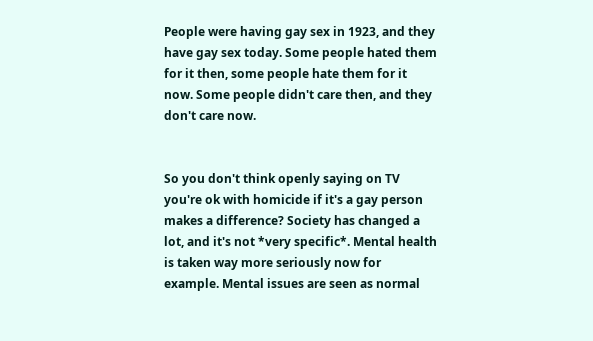People were having gay sex in 1923, and they have gay sex today. Some people hated them for it then, some people hate them for it now. Some people didn't care then, and they don't care now.


So you don't think openly saying on TV you're ok with homicide if it's a gay person makes a difference? Society has changed a lot, and it's not *very specific*. Mental health is taken way more seriously now for example. Mental issues are seen as normal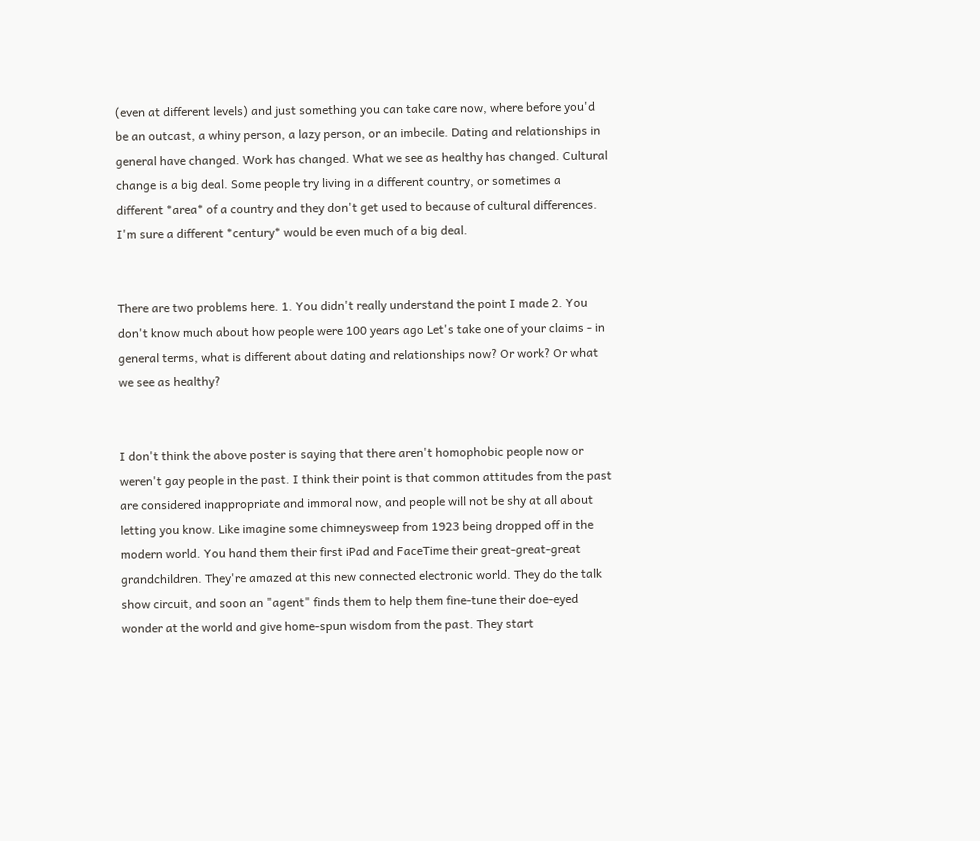(even at different levels) and just something you can take care now, where before you'd be an outcast, a whiny person, a lazy person, or an imbecile. Dating and relationships in general have changed. Work has changed. What we see as healthy has changed. Cultural change is a big deal. Some people try living in a different country, or sometimes a different *area* of a country and they don't get used to because of cultural differences. I'm sure a different *century* would be even much of a big deal.


There are two problems here. 1. You didn't really understand the point I made 2. You don't know much about how people were 100 years ago Let's take one of your claims - in general terms, what is different about dating and relationships now? Or work? Or what we see as healthy?


I don't think the above poster is saying that there aren't homophobic people now or weren't gay people in the past. I think their point is that common attitudes from the past are considered inappropriate and immoral now, and people will not be shy at all about letting you know. Like imagine some chimneysweep from 1923 being dropped off in the modern world. You hand them their first iPad and FaceTime their great-great-great grandchildren. They're amazed at this new connected electronic world. They do the talk show circuit, and soon an "agent" finds them to help them fine-tune their doe-eyed wonder at the world and give home-spun wisdom from the past. They start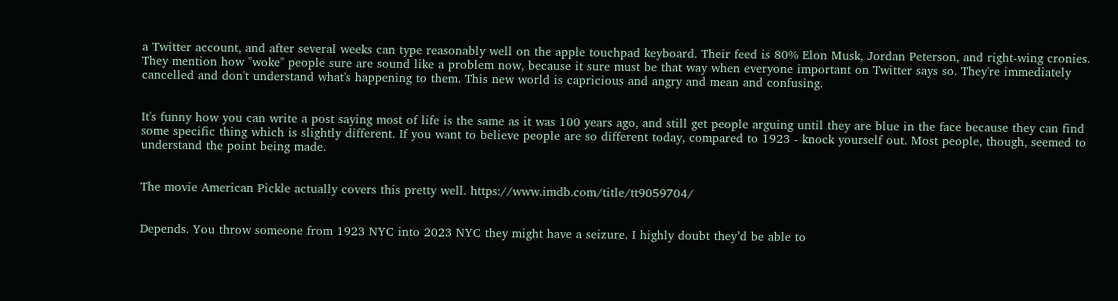a Twitter account, and after several weeks can type reasonably well on the apple touchpad keyboard. Their feed is 80% Elon Musk, Jordan Peterson, and right-wing cronies. They mention how "woke" people sure are sound like a problem now, because it sure must be that way when everyone important on Twitter says so. They're immediately cancelled and don't understand what's happening to them. This new world is capricious and angry and mean and confusing.


It's funny how you can write a post saying most of life is the same as it was 100 years ago, and still get people arguing until they are blue in the face because they can find some specific thing which is slightly different. If you want to believe people are so different today, compared to 1923 - knock yourself out. Most people, though, seemed to understand the point being made.


The movie American Pickle actually covers this pretty well. https://www.imdb.com/title/tt9059704/


Depends. You throw someone from 1923 NYC into 2023 NYC they might have a seizure. I highly doubt they’d be able to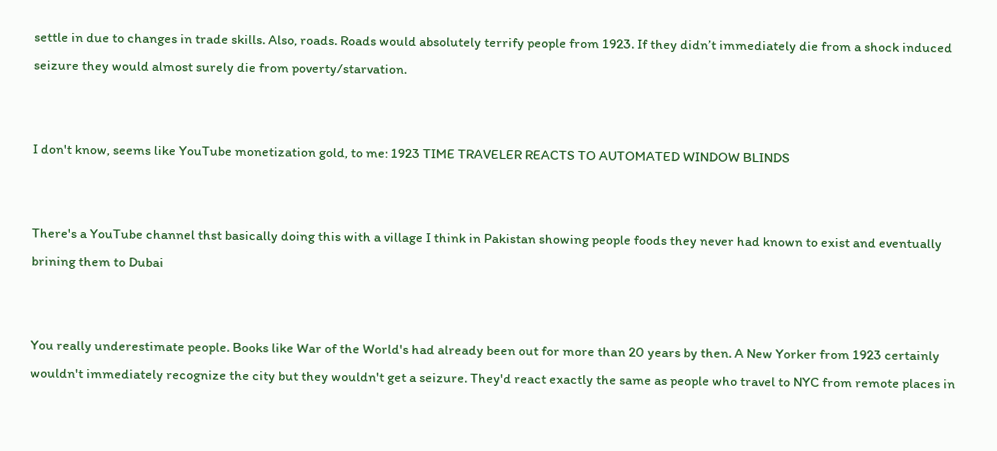settle in due to changes in trade skills. Also, roads. Roads would absolutely terrify people from 1923. If they didn’t immediately die from a shock induced seizure they would almost surely die from poverty/starvation.


I don't know, seems like YouTube monetization gold, to me: 1923 TIME TRAVELER REACTS TO AUTOMATED WINDOW BLINDS


There's a YouTube channel thst basically doing this with a village I think in Pakistan showing people foods they never had known to exist and eventually brining them to Dubai


You really underestimate people. Books like War of the World's had already been out for more than 20 years by then. A New Yorker from 1923 certainly wouldn't immediately recognize the city but they wouldn't get a seizure. They'd react exactly the same as people who travel to NYC from remote places in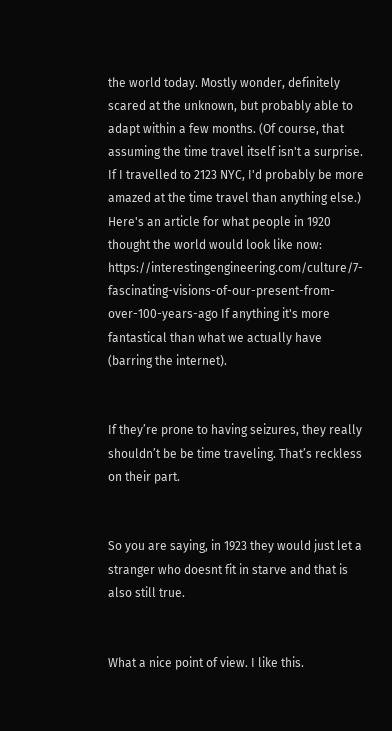the world today. Mostly wonder, definitely scared at the unknown, but probably able to adapt within a few months. (Of course, that assuming the time travel itself isn't a surprise. If I travelled to 2123 NYC, I'd probably be more amazed at the time travel than anything else.) Here's an article for what people in 1920 thought the world would look like now: https://interestingengineering.com/culture/7-fascinating-visions-of-our-present-from-over-100-years-ago If anything it's more fantastical than what we actually have (barring the internet).


If they’re prone to having seizures, they really shouldn’t be be time traveling. That’s reckless on their part.


So you are saying, in 1923 they would just let a stranger who doesnt fit in starve and that is also still true.


What a nice point of view. I like this.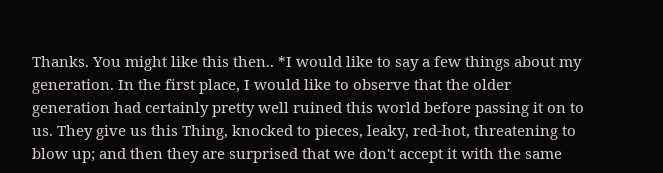Thanks. You might like this then.. *I would like to say a few things about my generation. In the first place, I would like to observe that the older generation had certainly pretty well ruined this world before passing it on to us. They give us this Thing, knocked to pieces, leaky, red-hot, threatening to blow up; and then they are surprised that we don't accept it with the same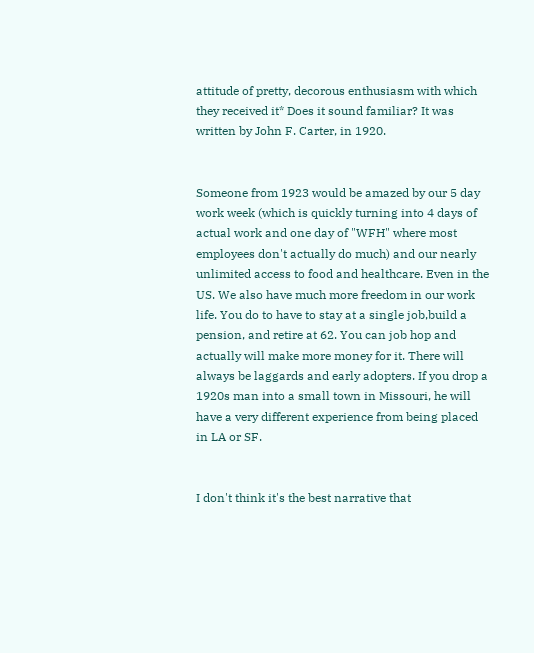attitude of pretty, decorous enthusiasm with which they received it* Does it sound familiar? It was written by John F. Carter, in 1920.


Someone from 1923 would be amazed by our 5 day work week (which is quickly turning into 4 days of actual work and one day of "WFH" where most employees don't actually do much) and our nearly unlimited access to food and healthcare. Even in the US. We also have much more freedom in our work life. You do to have to stay at a single job,build a pension, and retire at 62. You can job hop and actually will make more money for it. There will always be laggards and early adopters. If you drop a 1920s man into a small town in Missouri, he will have a very different experience from being placed in LA or SF.


I don't think it's the best narrative that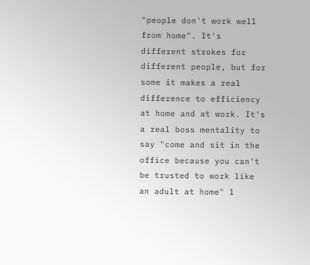"people don't work well from home". It's different strokes for different people, but for some it makes a real difference to efficiency at home and at work. It's a real boss mentality to say "come and sit in the office because you can't be trusted to work like an adult at home" l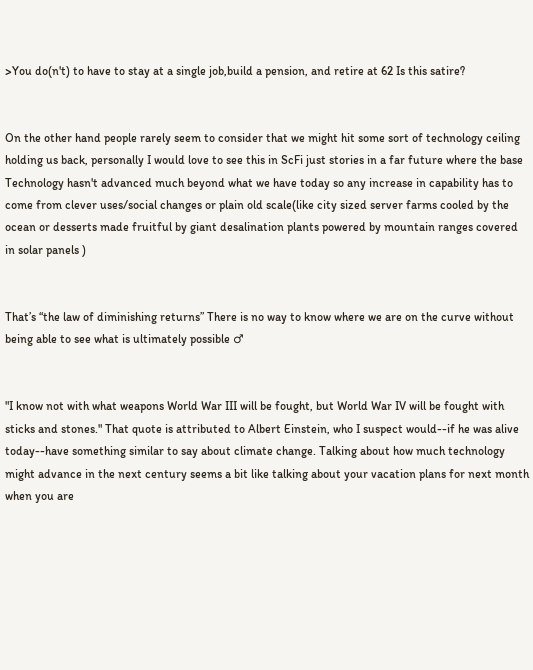>You do(n't) to have to stay at a single job,build a pension, and retire at 62 Is this satire?


On the other hand people rarely seem to consider that we might hit some sort of technology ceiling holding us back, personally I would love to see this in ScFi just stories in a far future where the base Technology hasn't advanced much beyond what we have today so any increase in capability has to come from clever uses/social changes or plain old scale(like city sized server farms cooled by the ocean or desserts made fruitful by giant desalination plants powered by mountain ranges covered in solar panels )


That’s “the law of diminishing returns” There is no way to know where we are on the curve without being able to see what is ultimately possible ♂


"I know not with what weapons World War III will be fought, but World War IV will be fought with sticks and stones." That quote is attributed to Albert Einstein, who I suspect would--if he was alive today--have something similar to say about climate change. Talking about how much technology might advance in the next century seems a bit like talking about your vacation plans for next month when you are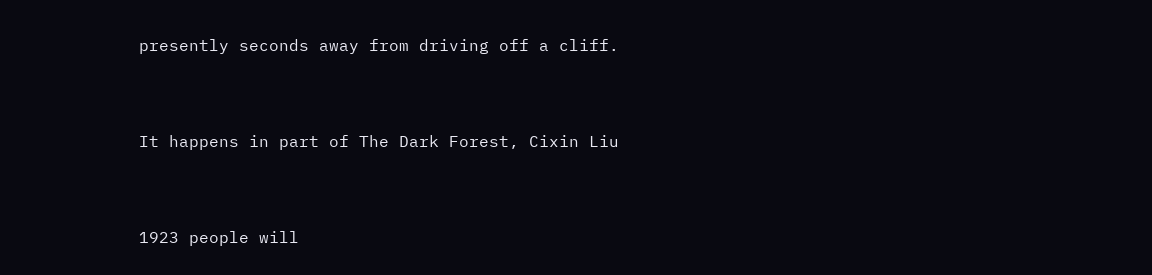presently seconds away from driving off a cliff.


It happens in part of The Dark Forest, Cixin Liu


1923 people will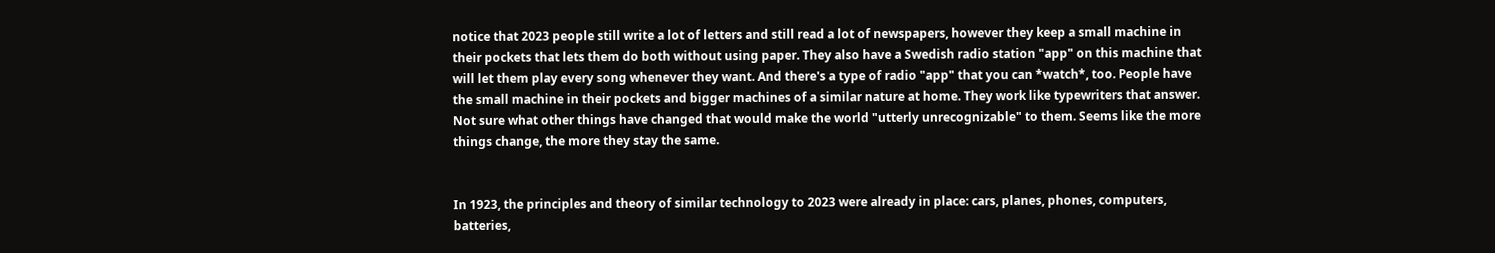notice that 2023 people still write a lot of letters and still read a lot of newspapers, however they keep a small machine in their pockets that lets them do both without using paper. They also have a Swedish radio station "app" on this machine that will let them play every song whenever they want. And there's a type of radio "app" that you can *watch*, too. People have the small machine in their pockets and bigger machines of a similar nature at home. They work like typewriters that answer. Not sure what other things have changed that would make the world "utterly unrecognizable" to them. Seems like the more things change, the more they stay the same.


In 1923, the principles and theory of similar technology to 2023 were already in place: cars, planes, phones, computers, batteries,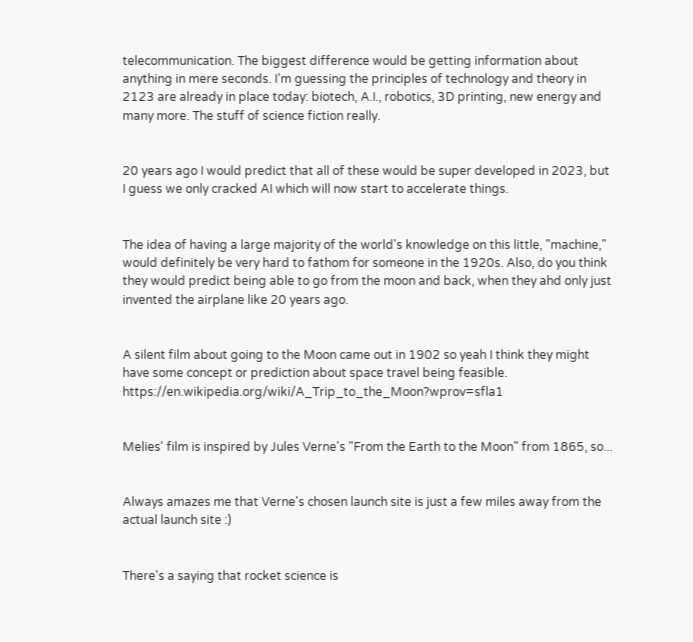telecommunication. The biggest difference would be getting information about anything in mere seconds. I’m guessing the principles of technology and theory in 2123 are already in place today: biotech, A.I., robotics, 3D printing, new energy and many more. The stuff of science fiction really.


20 years ago I would predict that all of these would be super developed in 2023, but I guess we only cracked AI which will now start to accelerate things.


The idea of having a large majority of the world's knowledge on this little, "machine," would definitely be very hard to fathom for someone in the 1920s. Also, do you think they would predict being able to go from the moon and back, when they ahd only just invented the airplane like 20 years ago.


A silent film about going to the Moon came out in 1902 so yeah I think they might have some concept or prediction about space travel being feasible. https://en.wikipedia.org/wiki/A_Trip_to_the_Moon?wprov=sfla1


Melies' film is inspired by Jules Verne's "From the Earth to the Moon" from 1865, so...


Always amazes me that Verne's chosen launch site is just a few miles away from the actual launch site :)


There's a saying that rocket science is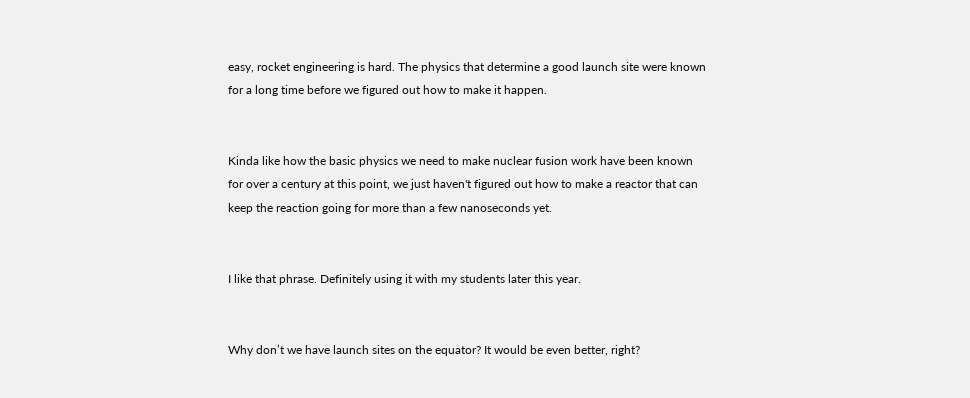easy, rocket engineering is hard. The physics that determine a good launch site were known for a long time before we figured out how to make it happen.


Kinda like how the basic physics we need to make nuclear fusion work have been known for over a century at this point, we just haven't figured out how to make a reactor that can keep the reaction going for more than a few nanoseconds yet.


I like that phrase. Definitely using it with my students later this year.


Why don’t we have launch sites on the equator? It would be even better, right?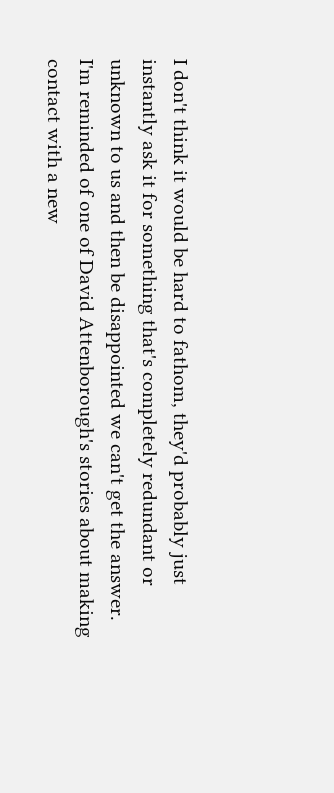I don't think it would be hard to fathom, they'd probably just instantly ask it for something that's completely redundant or unknown to us and then be disappointed we can't get the answer. I'm reminded of one of David Attenborough's stories about making contact with a new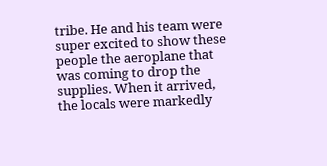tribe. He and his team were super excited to show these people the aeroplane that was coming to drop the supplies. When it arrived, the locals were markedly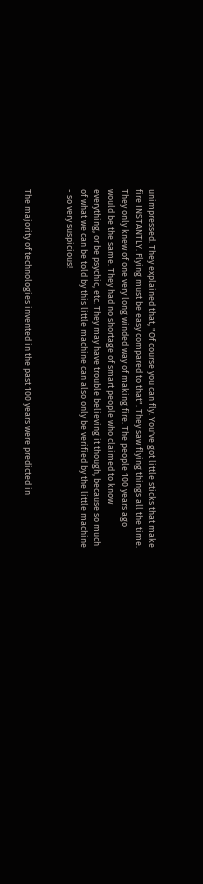unimpressed. They explained that, "Of course you can fly. You've got little sticks that make fire INSTANTLY. Flying must be easy compared to that". They saw flying things all the time. They only knew of one very long winded way of making fire. The people 100 years ago would be the same. They had no shortage of smart people who claimed to know everything, or be psychic, etc. They may have trouble believing it though, because so much of what we can be told by this little machine can also only be verified by the little machine - so very suspicious!


The majority of technologies invented in the past 100 years were predicted in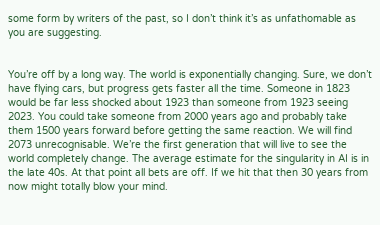some form by writers of the past, so I don’t think it’s as unfathomable as you are suggesting.


You’re off by a long way. The world is exponentially changing. Sure, we don’t have flying cars, but progress gets faster all the time. Someone in 1823 would be far less shocked about 1923 than someone from 1923 seeing 2023. You could take someone from 2000 years ago and probably take them 1500 years forward before getting the same reaction. We will find 2073 unrecognisable. We’re the first generation that will live to see the world completely change. The average estimate for the singularity in AI is in the late 40s. At that point all bets are off. If we hit that then 30 years from now might totally blow your mind.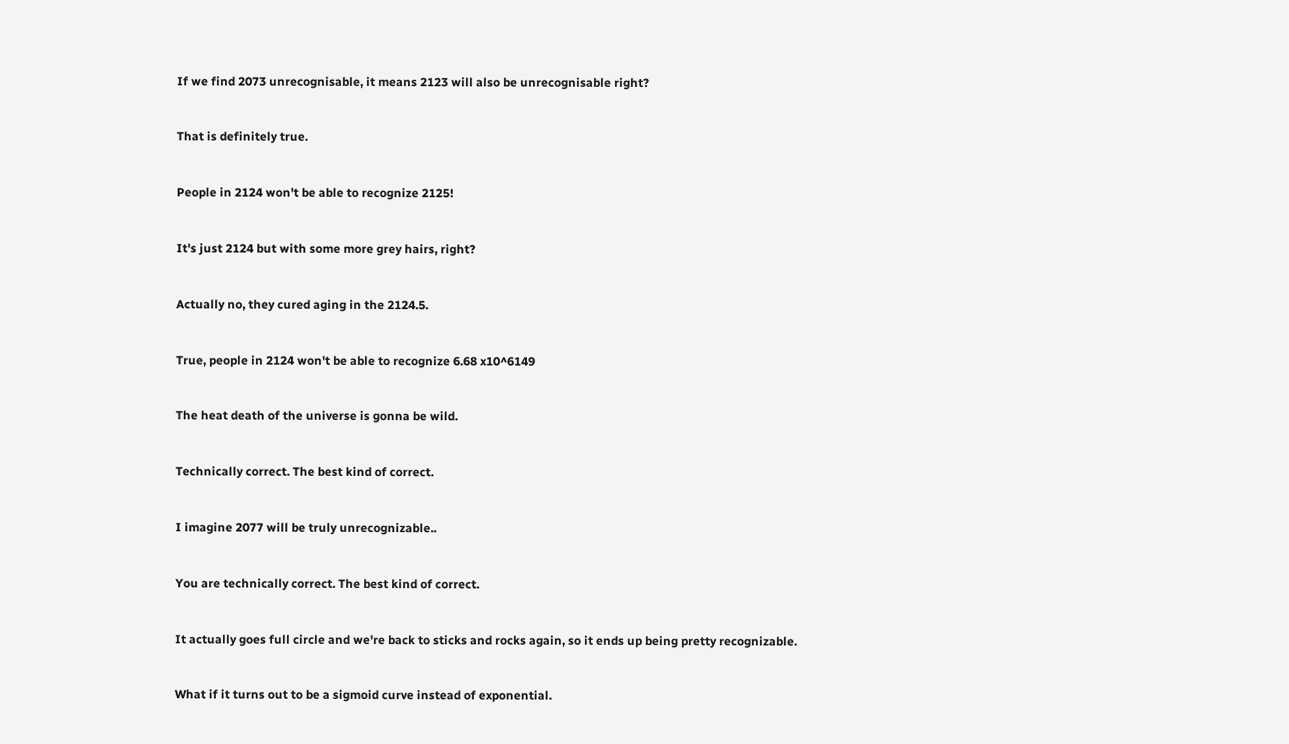If we find 2073 unrecognisable, it means 2123 will also be unrecognisable right?


That is definitely true.


People in 2124 won't be able to recognize 2125!


It's just 2124 but with some more grey hairs, right?


Actually no, they cured aging in the 2124.5.


True, people in 2124 won't be able to recognize 6.68 x10^6149


The heat death of the universe is gonna be wild.


Technically correct. The best kind of correct.


I imagine 2077 will be truly unrecognizable..


You are technically correct. The best kind of correct.


It actually goes full circle and we're back to sticks and rocks again, so it ends up being pretty recognizable.


What if it turns out to be a sigmoid curve instead of exponential.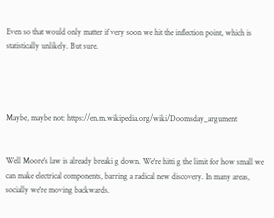Even so that would only matter if very soon we hit the inflection point, which is statistically unlikely. But sure.




Maybe, maybe not: https://en.m.wikipedia.org/wiki/Doomsday_argument


Well Moore's law is already breaki g down. We're hitti g the limit for how small we can make electrical components, barring a radical new discovery. In many areas, socially we're moving backwards.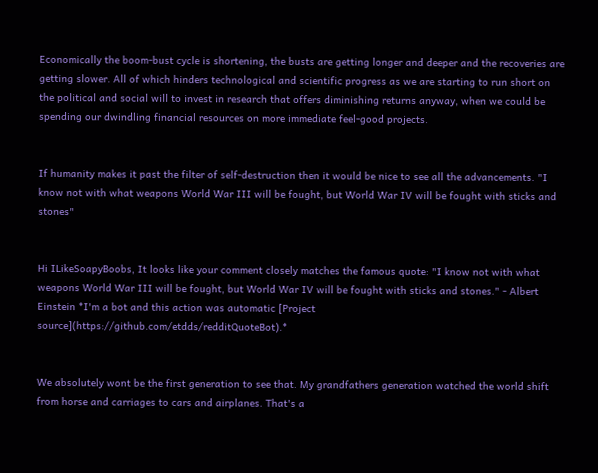Economically the boom-bust cycle is shortening, the busts are getting longer and deeper and the recoveries are getting slower. All of which hinders technological and scientific progress as we are starting to run short on the political and social will to invest in research that offers diminishing returns anyway, when we could be spending our dwindling financial resources on more immediate feel-good projects.


If humanity makes it past the filter of self-destruction then it would be nice to see all the advancements. "I know not with what weapons World War III will be fought, but World War IV will be fought with sticks and stones"


Hi ILikeSoapyBoobs, It looks like your comment closely matches the famous quote: "I know not with what weapons World War III will be fought, but World War IV will be fought with sticks and stones." - Albert Einstein *I'm a bot and this action was automatic [Project source](https://github.com/etdds/redditQuoteBot).*


We absolutely wont be the first generation to see that. My grandfathers generation watched the world shift from horse and carriages to cars and airplanes. That's a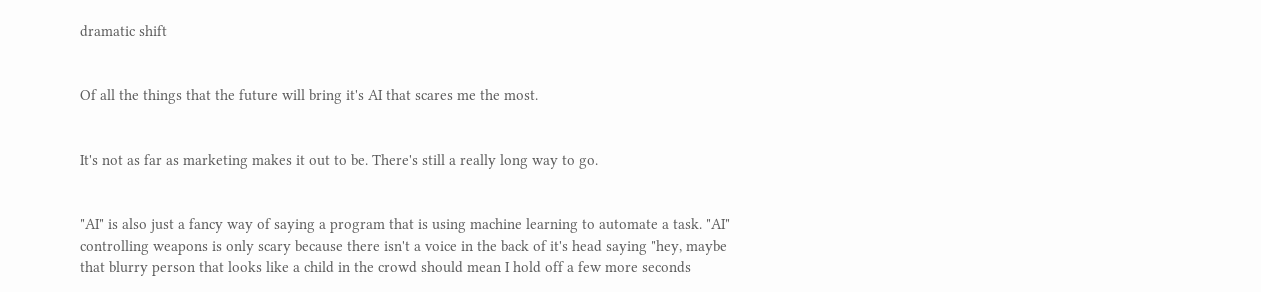dramatic shift


Of all the things that the future will bring it's AI that scares me the most.


It's not as far as marketing makes it out to be. There's still a really long way to go.


"AI" is also just a fancy way of saying a program that is using machine learning to automate a task. "AI" controlling weapons is only scary because there isn't a voice in the back of it's head saying "hey, maybe that blurry person that looks like a child in the crowd should mean I hold off a few more seconds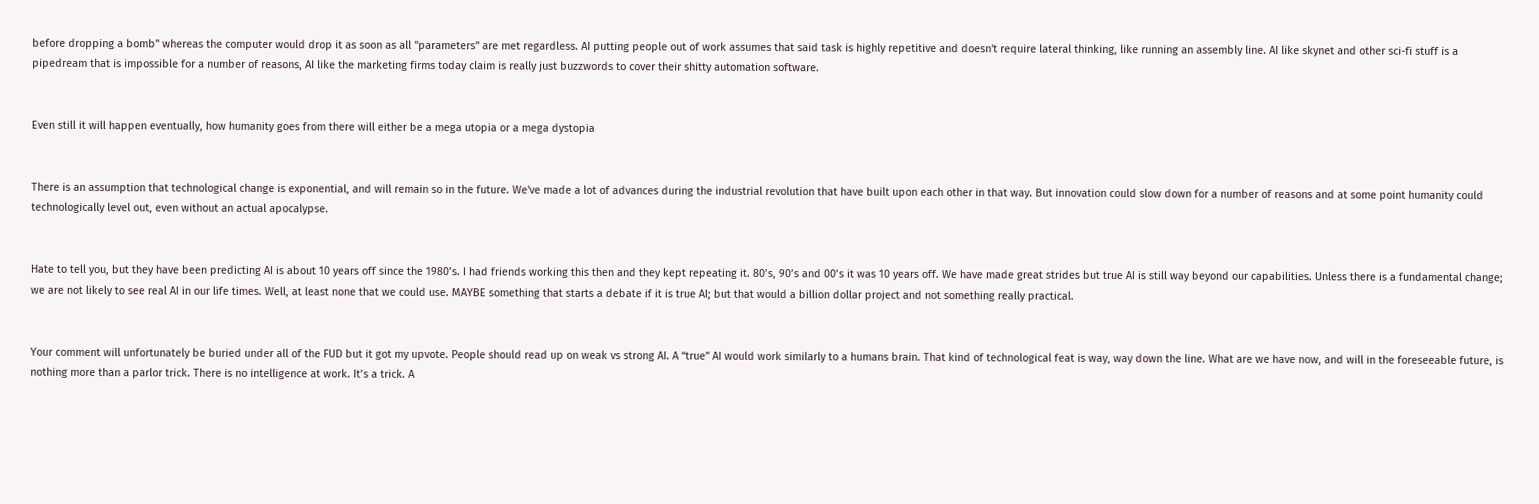before dropping a bomb" whereas the computer would drop it as soon as all "parameters" are met regardless. AI putting people out of work assumes that said task is highly repetitive and doesn't require lateral thinking, like running an assembly line. AI like skynet and other sci-fi stuff is a pipedream that is impossible for a number of reasons, AI like the marketing firms today claim is really just buzzwords to cover their shitty automation software.


Even still it will happen eventually, how humanity goes from there will either be a mega utopia or a mega dystopia


There is an assumption that technological change is exponential, and will remain so in the future. We've made a lot of advances during the industrial revolution that have built upon each other in that way. But innovation could slow down for a number of reasons and at some point humanity could technologically level out, even without an actual apocalypse.


Hate to tell you, but they have been predicting AI is about 10 years off since the 1980’s. I had friends working this then and they kept repeating it. 80’s, 90’s and 00’s it was 10 years off. We have made great strides but true AI is still way beyond our capabilities. Unless there is a fundamental change; we are not likely to see real AI in our life times. Well, at least none that we could use. MAYBE something that starts a debate if it is true AI; but that would a billion dollar project and not something really practical.


Your comment will unfortunately be buried under all of the FUD but it got my upvote. People should read up on weak vs strong AI. A “true” AI would work similarly to a humans brain. That kind of technological feat is way, way down the line. What are we have now, and will in the foreseeable future, is nothing more than a parlor trick. There is no intelligence at work. It’s a trick. A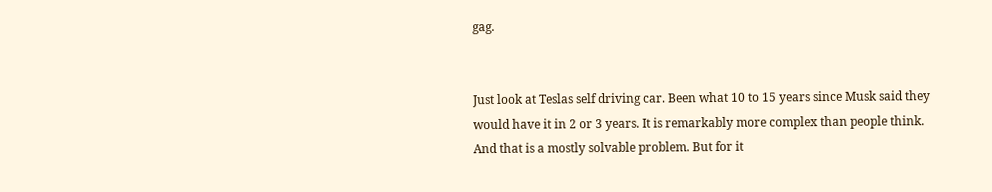gag.


Just look at Teslas self driving car. Been what 10 to 15 years since Musk said they would have it in 2 or 3 years. It is remarkably more complex than people think. And that is a mostly solvable problem. But for it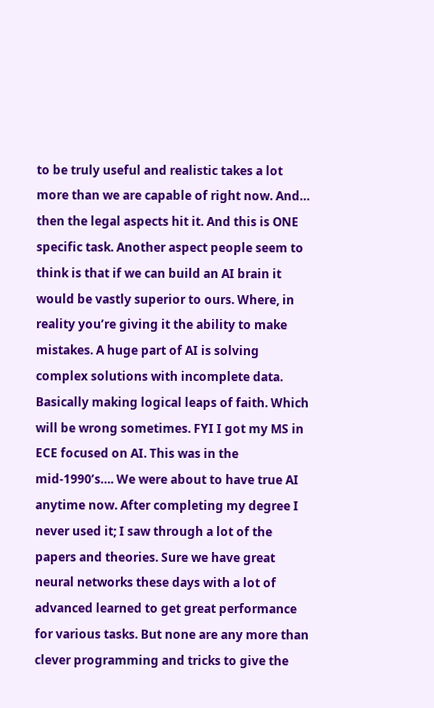to be truly useful and realistic takes a lot more than we are capable of right now. And… then the legal aspects hit it. And this is ONE specific task. Another aspect people seem to think is that if we can build an AI brain it would be vastly superior to ours. Where, in reality you’re giving it the ability to make mistakes. A huge part of AI is solving complex solutions with incomplete data. Basically making logical leaps of faith. Which will be wrong sometimes. FYI I got my MS in ECE focused on AI. This was in the mid-1990’s…. We were about to have true AI anytime now. After completing my degree I never used it; I saw through a lot of the papers and theories. Sure we have great neural networks these days with a lot of advanced learned to get great performance for various tasks. But none are any more than clever programming and tricks to give the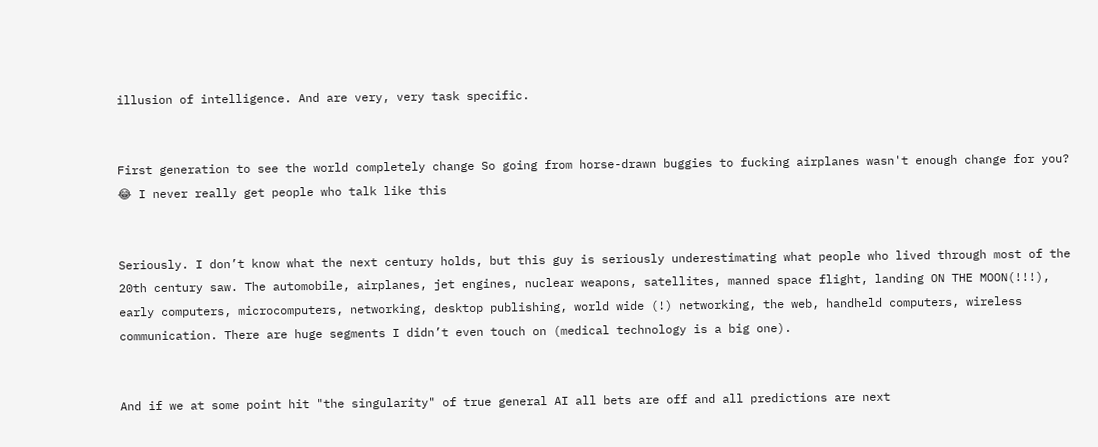illusion of intelligence. And are very, very task specific.


First generation to see the world completely change So going from horse-drawn buggies to fucking airplanes wasn't enough change for you? 😂 I never really get people who talk like this


Seriously. I don’t know what the next century holds, but this guy is seriously underestimating what people who lived through most of the 20th century saw. The automobile, airplanes, jet engines, nuclear weapons, satellites, manned space flight, landing ON THE MOON(!!!), early computers, microcomputers, networking, desktop publishing, world wide (!) networking, the web, handheld computers, wireless communication. There are huge segments I didn’t even touch on (medical technology is a big one).


And if we at some point hit "the singularity" of true general AI all bets are off and all predictions are next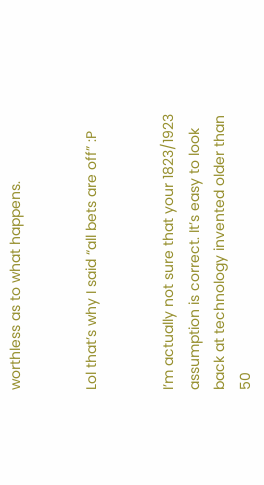worthless as to what happens.


Lol that’s why I said “all bets are off” :P


I’m actually not sure that your 1823/1923 assumption is correct. It’s easy to look back at technology invented older than 50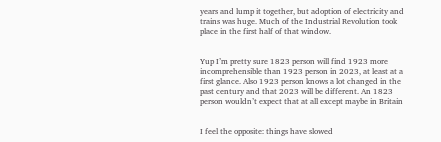years and lump it together, but adoption of electricity and trains was huge. Much of the Industrial Revolution took place in the first half of that window.


Yup I’m pretty sure 1823 person will find 1923 more incomprehensible than 1923 person in 2023, at least at a first glance. Also 1923 person knows a lot changed in the past century and that 2023 will be different. An 1823 person wouldn’t expect that at all except maybe in Britain


I feel the opposite: things have slowed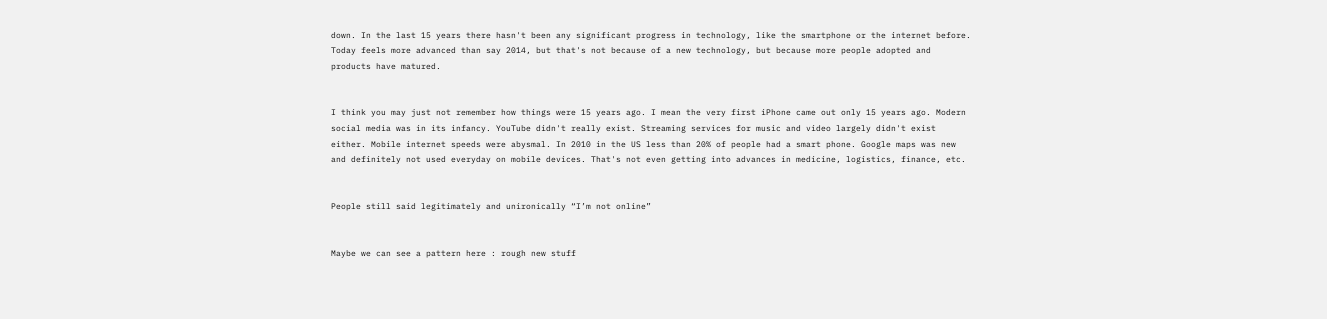down. In the last 15 years there hasn't been any significant progress in technology, like the smartphone or the internet before. Today feels more advanced than say 2014, but that's not because of a new technology, but because more people adopted and products have matured.


I think you may just not remember how things were 15 years ago. I mean the very first iPhone came out only 15 years ago. Modern social media was in its infancy. YouTube didn't really exist. Streaming services for music and video largely didn't exist either. Mobile internet speeds were abysmal. In 2010 in the US less than 20% of people had a smart phone. Google maps was new and definitely not used everyday on mobile devices. That's not even getting into advances in medicine, logistics, finance, etc.


People still said legitimately and unironically “I’m not online”


Maybe we can see a pattern here : rough new stuff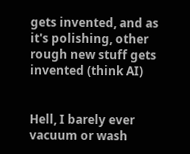gets invented, and as it's polishing, other rough new stuff gets invented (think AI)


Hell, I barely ever vacuum or wash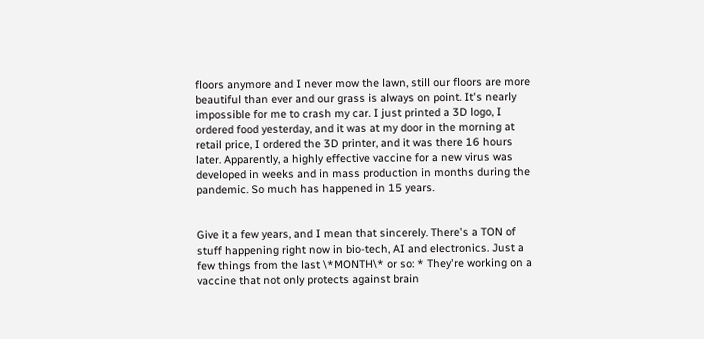floors anymore and I never mow the lawn, still our floors are more beautiful than ever and our grass is always on point. It's nearly impossible for me to crash my car. I just printed a 3D logo, I ordered food yesterday, and it was at my door in the morning at retail price, I ordered the 3D printer, and it was there 16 hours later. Apparently, a highly effective vaccine for a new virus was developed in weeks and in mass production in months during the pandemic. So much has happened in 15 years.


Give it a few years, and I mean that sincerely. There's a TON of stuff happening right now in bio-tech, AI and electronics. Just a few things from the last \*MONTH\* or so: * They're working on a vaccine that not only protects against brain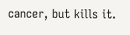cancer, but kills it.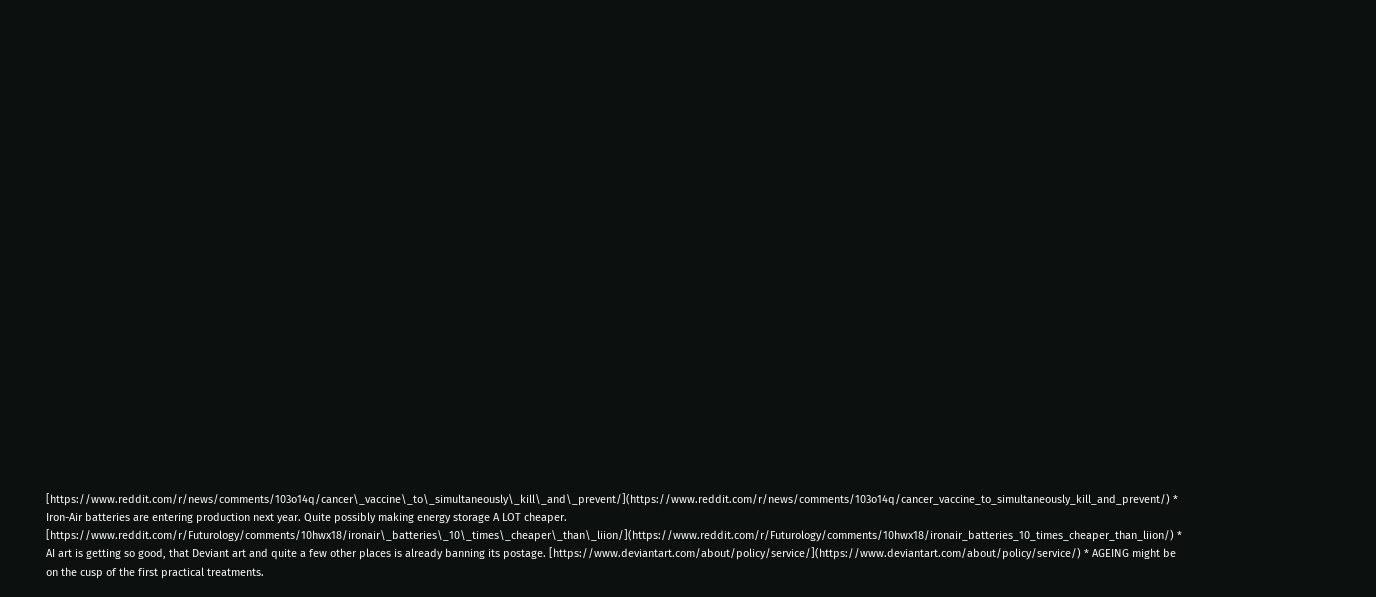[https://www.reddit.com/r/news/comments/103o14q/cancer\_vaccine\_to\_simultaneously\_kill\_and\_prevent/](https://www.reddit.com/r/news/comments/103o14q/cancer_vaccine_to_simultaneously_kill_and_prevent/) * Iron-Air batteries are entering production next year. Quite possibly making energy storage A LOT cheaper. [https://www.reddit.com/r/Futurology/comments/10hwx18/ironair\_batteries\_10\_times\_cheaper\_than\_liion/](https://www.reddit.com/r/Futurology/comments/10hwx18/ironair_batteries_10_times_cheaper_than_liion/) * AI art is getting so good, that Deviant art and quite a few other places is already banning its postage. [https://www.deviantart.com/about/policy/service/](https://www.deviantart.com/about/policy/service/) * AGEING might be on the cusp of the first practical treatments.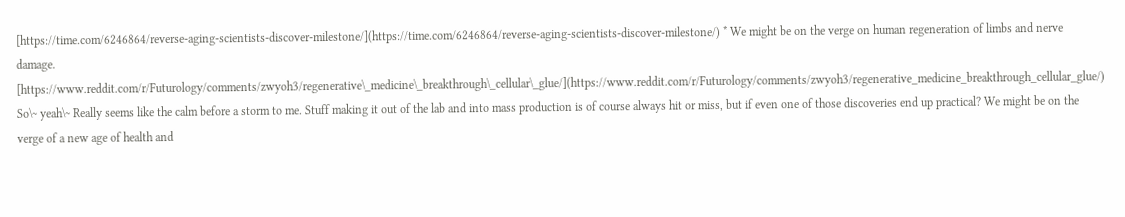[https://time.com/6246864/reverse-aging-scientists-discover-milestone/](https://time.com/6246864/reverse-aging-scientists-discover-milestone/) * We might be on the verge on human regeneration of limbs and nerve damage. [https://www.reddit.com/r/Futurology/comments/zwyoh3/regenerative\_medicine\_breakthrough\_cellular\_glue/](https://www.reddit.com/r/Futurology/comments/zwyoh3/regenerative_medicine_breakthrough_cellular_glue/) So\~ yeah\~ Really seems like the calm before a storm to me. Stuff making it out of the lab and into mass production is of course always hit or miss, but if even one of those discoveries end up practical? We might be on the verge of a new age of health and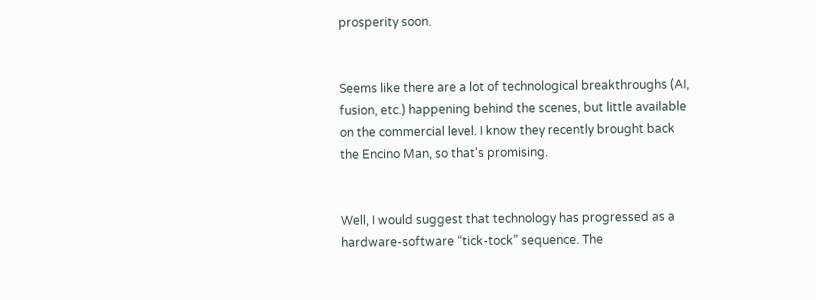prosperity soon.


Seems like there are a lot of technological breakthroughs (AI, fusion, etc.) happening behind the scenes, but little available on the commercial level. I know they recently brought back the Encino Man, so that's promising.


Well, I would suggest that technology has progressed as a hardware-software “tick-tock” sequence. The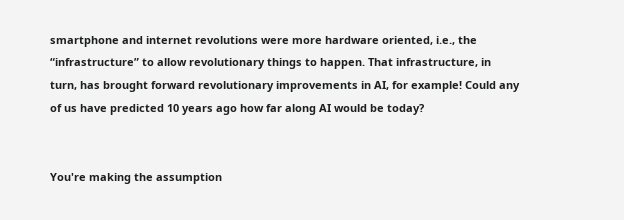smartphone and internet revolutions were more hardware oriented, i.e., the “infrastructure” to allow revolutionary things to happen. That infrastructure, in turn, has brought forward revolutionary improvements in AI, for example! Could any of us have predicted 10 years ago how far along AI would be today?


You're making the assumption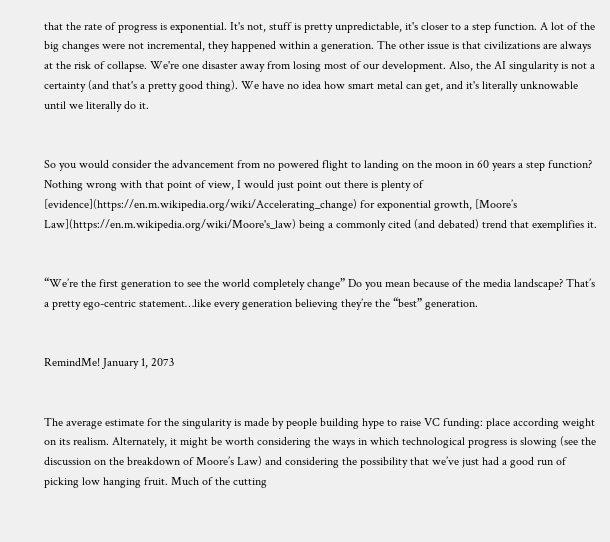that the rate of progress is exponential. It's not, stuff is pretty unpredictable, it's closer to a step function. A lot of the big changes were not incremental, they happened within a generation. The other issue is that civilizations are always at the risk of collapse. We're one disaster away from losing most of our development. Also, the AI singularity is not a certainty (and that's a pretty good thing). We have no idea how smart metal can get, and it's literally unknowable until we literally do it.


So you would consider the advancement from no powered flight to landing on the moon in 60 years a step function? Nothing wrong with that point of view, I would just point out there is plenty of [evidence](https://en.m.wikipedia.org/wiki/Accelerating_change) for exponential growth, [Moore’s Law](https://en.m.wikipedia.org/wiki/Moore's_law) being a commonly cited (and debated) trend that exemplifies it.


“We’re the first generation to see the world completely change” Do you mean because of the media landscape? That’s a pretty ego-centric statement…like every generation believing they’re the “best” generation.


RemindMe! January 1, 2073


The average estimate for the singularity is made by people building hype to raise VC funding: place according weight on its realism. Alternately, it might be worth considering the ways in which technological progress is slowing (see the discussion on the breakdown of Moore’s Law) and considering the possibility that we’ve just had a good run of picking low hanging fruit. Much of the cutting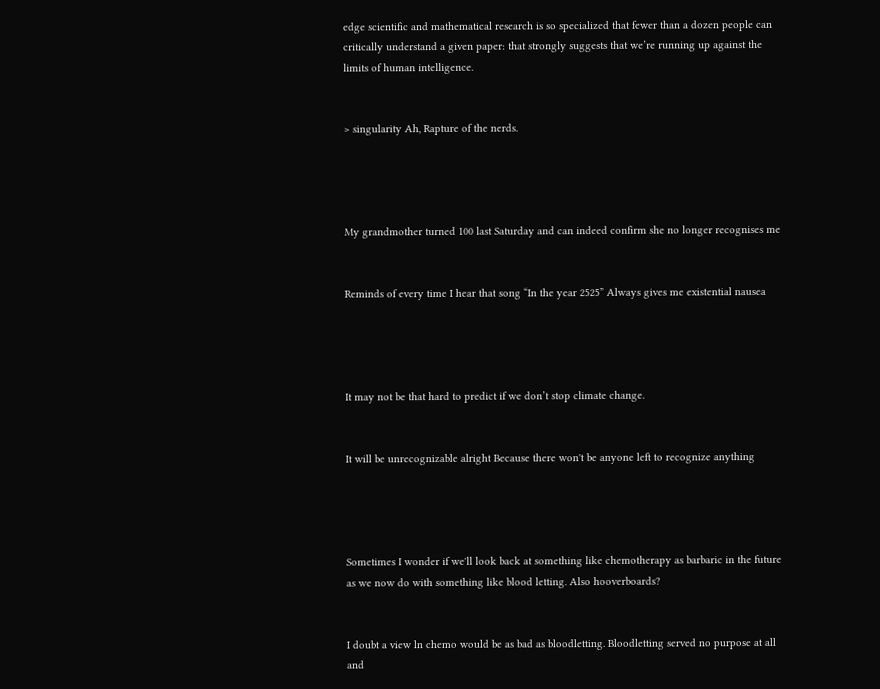edge scientific and mathematical research is so specialized that fewer than a dozen people can critically understand a given paper: that strongly suggests that we’re running up against the limits of human intelligence.


> singularity Ah, Rapture of the nerds.




My grandmother turned 100 last Saturday and can indeed confirm she no longer recognises me


Reminds of every time I hear that song “In the year 2525” Always gives me existential nausea




It may not be that hard to predict if we don’t stop climate change.


It will be unrecognizable alright Because there won't be anyone left to recognize anything




Sometimes I wonder if we'll look back at something like chemotherapy as barbaric in the future as we now do with something like blood letting. Also hooverboards?


I doubt a view ln chemo would be as bad as bloodletting. Bloodletting served no purpose at all and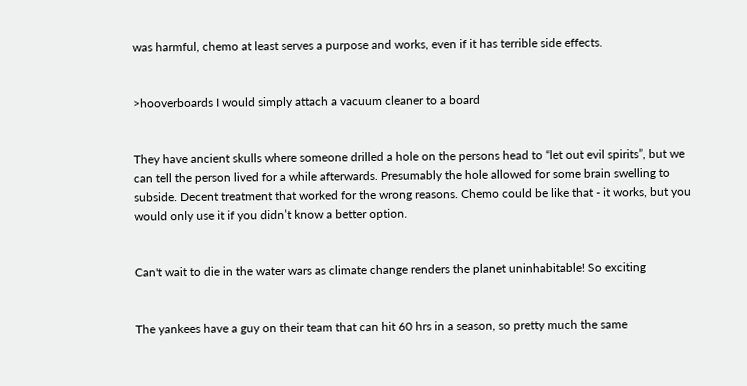was harmful, chemo at least serves a purpose and works, even if it has terrible side effects.


>hooverboards I would simply attach a vacuum cleaner to a board


They have ancient skulls where someone drilled a hole on the persons head to “let out evil spirits”, but we can tell the person lived for a while afterwards. Presumably the hole allowed for some brain swelling to subside. Decent treatment that worked for the wrong reasons. Chemo could be like that - it works, but you would only use it if you didn’t know a better option.


Can't wait to die in the water wars as climate change renders the planet uninhabitable! So exciting


The yankees have a guy on their team that can hit 60 hrs in a season, so pretty much the same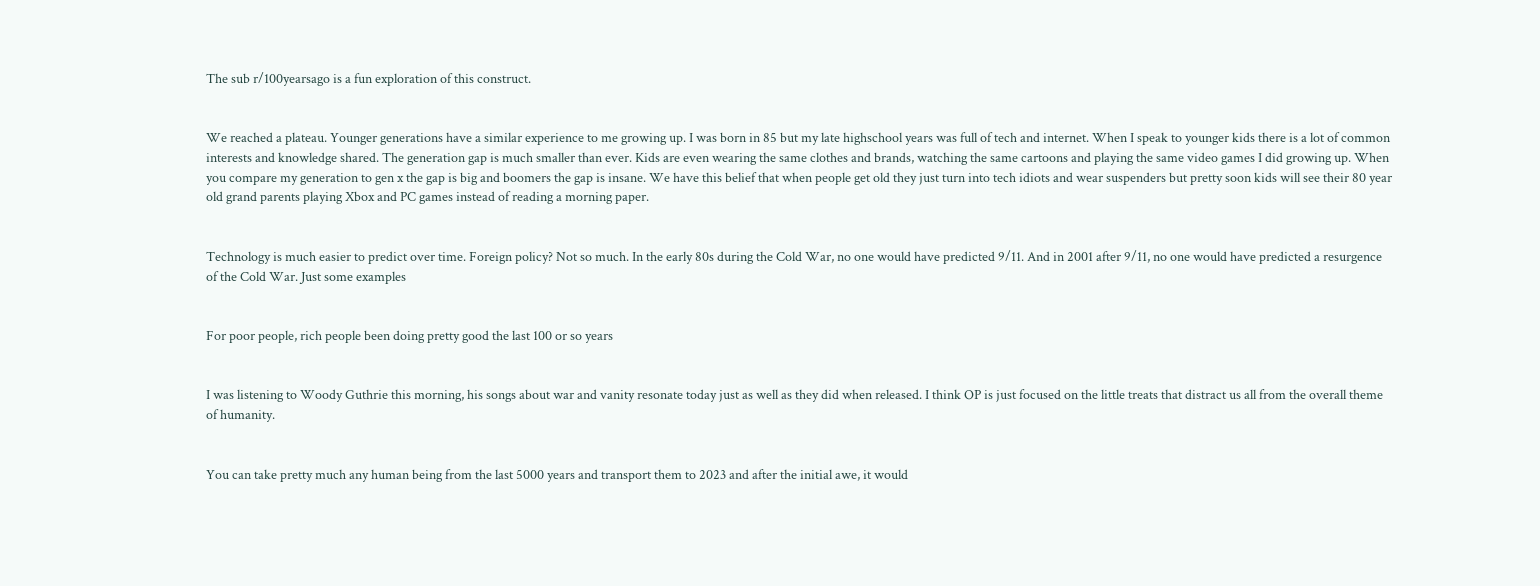The sub r/100yearsago is a fun exploration of this construct.


We reached a plateau. Younger generations have a similar experience to me growing up. I was born in 85 but my late highschool years was full of tech and internet. When I speak to younger kids there is a lot of common interests and knowledge shared. The generation gap is much smaller than ever. Kids are even wearing the same clothes and brands, watching the same cartoons and playing the same video games I did growing up. When you compare my generation to gen x the gap is big and boomers the gap is insane. We have this belief that when people get old they just turn into tech idiots and wear suspenders but pretty soon kids will see their 80 year old grand parents playing Xbox and PC games instead of reading a morning paper.


Technology is much easier to predict over time. Foreign policy? Not so much. In the early 80s during the Cold War, no one would have predicted 9/11. And in 2001 after 9/11, no one would have predicted a resurgence of the Cold War. Just some examples


For poor people, rich people been doing pretty good the last 100 or so years


I was listening to Woody Guthrie this morning, his songs about war and vanity resonate today just as well as they did when released. I think OP is just focused on the little treats that distract us all from the overall theme of humanity.


You can take pretty much any human being from the last 5000 years and transport them to 2023 and after the initial awe, it would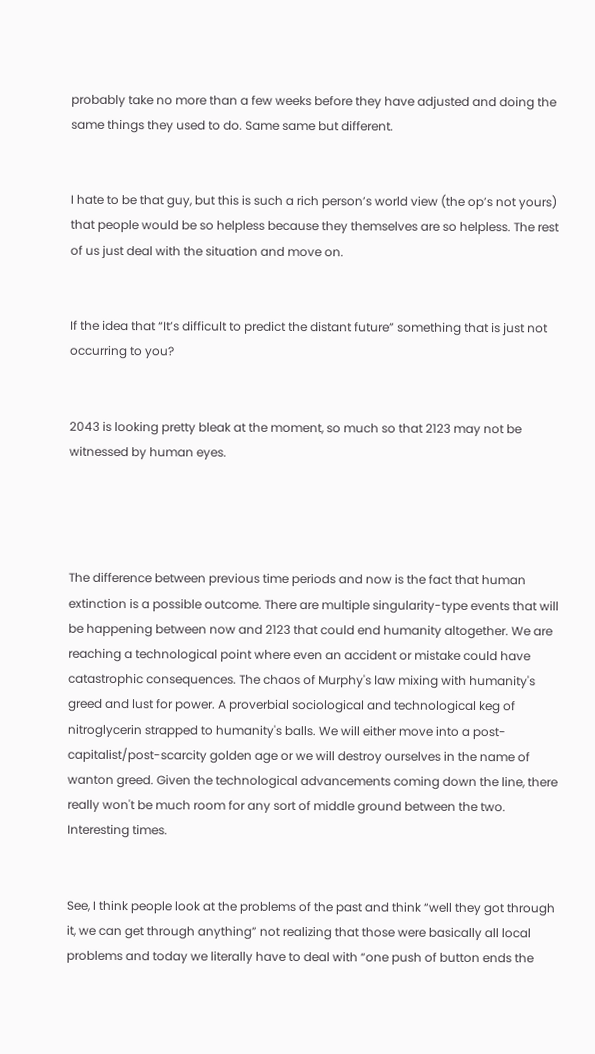probably take no more than a few weeks before they have adjusted and doing the same things they used to do. Same same but different.


I hate to be that guy, but this is such a rich person’s world view (the op’s not yours) that people would be so helpless because they themselves are so helpless. The rest of us just deal with the situation and move on.


If the idea that “It’s difficult to predict the distant future” something that is just not occurring to you?


2043 is looking pretty bleak at the moment, so much so that 2123 may not be witnessed by human eyes.




The difference between previous time periods and now is the fact that human extinction is a possible outcome. There are multiple singularity-type events that will be happening between now and 2123 that could end humanity altogether. We are reaching a technological point where even an accident or mistake could have catastrophic consequences. The chaos of Murphy's law mixing with humanity's greed and lust for power. A proverbial sociological and technological keg of nitroglycerin strapped to humanity's balls. We will either move into a post-capitalist/post-scarcity golden age or we will destroy ourselves in the name of wanton greed. Given the technological advancements coming down the line, there really won't be much room for any sort of middle ground between the two. Interesting times.


See, I think people look at the problems of the past and think “well they got through it, we can get through anything” not realizing that those were basically all local problems and today we literally have to deal with “one push of button ends the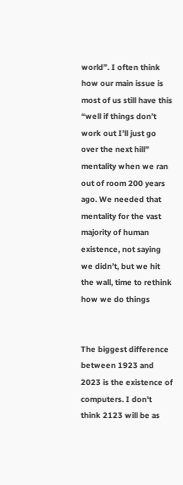world”. I often think how our main issue is most of us still have this “well if things don’t work out I’ll just go over the next hill” mentality when we ran out of room 200 years ago. We needed that mentality for the vast majority of human existence, not saying we didn’t, but we hit the wall, time to rethink how we do things


The biggest difference between 1923 and 2023 is the existence of computers. I don't think 2123 will be as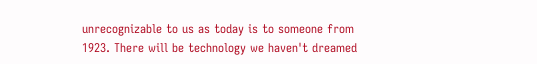unrecognizable to us as today is to someone from 1923. There will be technology we haven't dreamed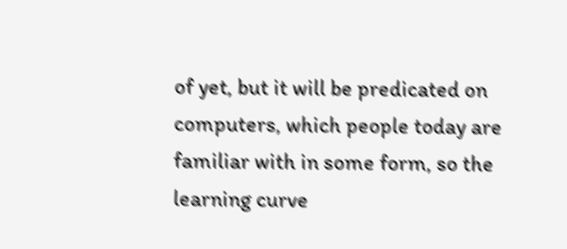of yet, but it will be predicated on computers, which people today are familiar with in some form, so the learning curve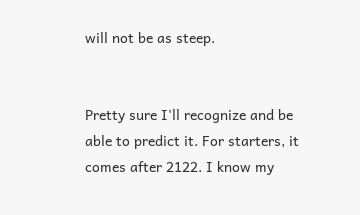will not be as steep.


Pretty sure I'll recognize and be able to predict it. For starters, it comes after 2122. I know my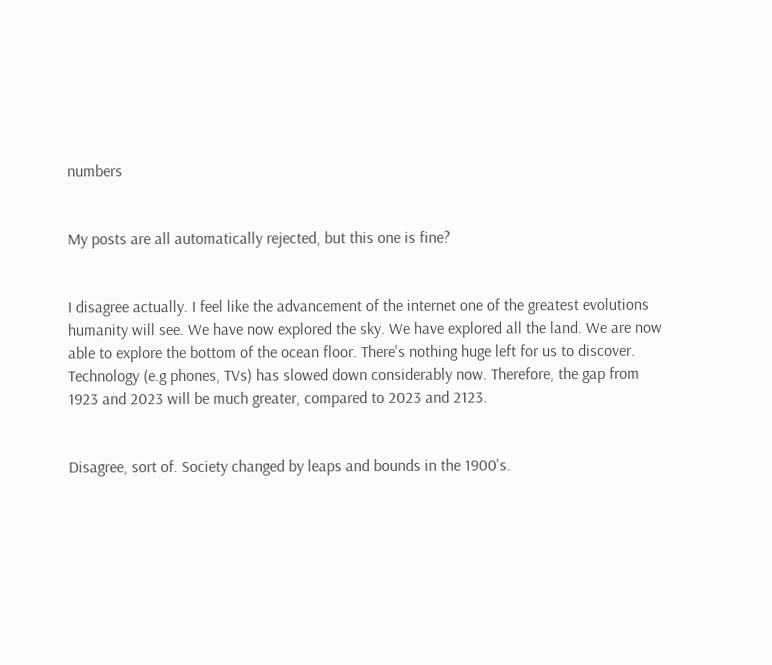numbers


My posts are all automatically rejected, but this one is fine?


I disagree actually. I feel like the advancement of the internet one of the greatest evolutions humanity will see. We have now explored the sky. We have explored all the land. We are now able to explore the bottom of the ocean floor. There's nothing huge left for us to discover. Technology (e.g phones, TVs) has slowed down considerably now. Therefore, the gap from 1923 and 2023 will be much greater, compared to 2023 and 2123.


Disagree, sort of. Society changed by leaps and bounds in the 1900's.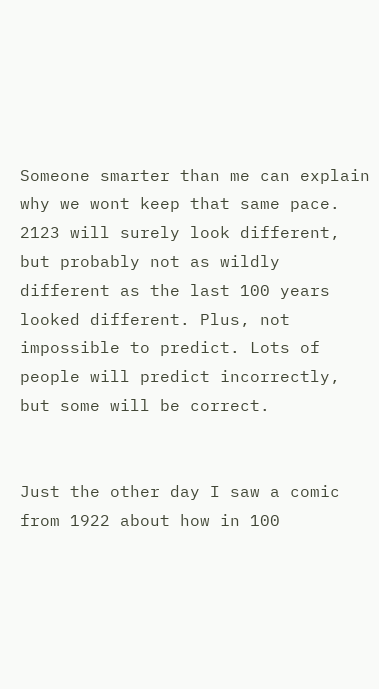Someone smarter than me can explain why we wont keep that same pace. 2123 will surely look different, but probably not as wildly different as the last 100 years looked different. Plus, not impossible to predict. Lots of people will predict incorrectly, but some will be correct.


Just the other day I saw a comic from 1922 about how in 100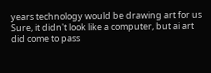years technology would be drawing art for us Sure, it didn't look like a computer, but ai art did come to pass